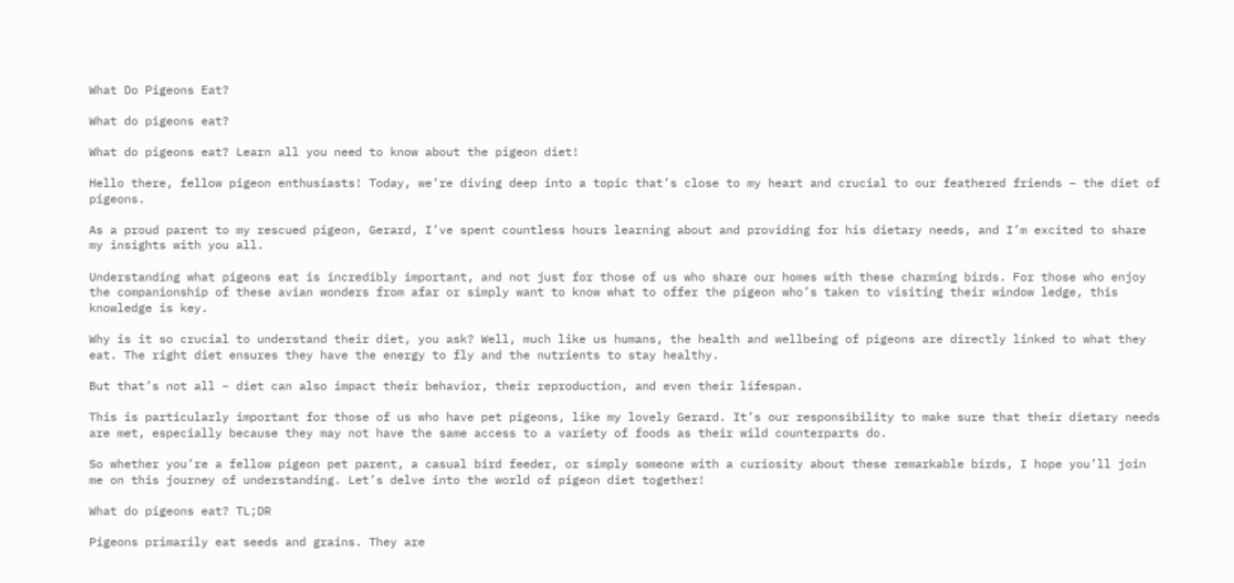What Do Pigeons Eat?

What do pigeons eat?

What do pigeons eat? Learn all you need to know about the pigeon diet!

Hello there, fellow pigeon enthusiasts! Today, we’re diving deep into a topic that’s close to my heart and crucial to our feathered friends – the diet of pigeons.

As a proud parent to my rescued pigeon, Gerard, I’ve spent countless hours learning about and providing for his dietary needs, and I’m excited to share my insights with you all.

Understanding what pigeons eat is incredibly important, and not just for those of us who share our homes with these charming birds. For those who enjoy the companionship of these avian wonders from afar or simply want to know what to offer the pigeon who’s taken to visiting their window ledge, this knowledge is key.

Why is it so crucial to understand their diet, you ask? Well, much like us humans, the health and wellbeing of pigeons are directly linked to what they eat. The right diet ensures they have the energy to fly and the nutrients to stay healthy.

But that’s not all – diet can also impact their behavior, their reproduction, and even their lifespan.

This is particularly important for those of us who have pet pigeons, like my lovely Gerard. It’s our responsibility to make sure that their dietary needs are met, especially because they may not have the same access to a variety of foods as their wild counterparts do.

So whether you’re a fellow pigeon pet parent, a casual bird feeder, or simply someone with a curiosity about these remarkable birds, I hope you’ll join me on this journey of understanding. Let’s delve into the world of pigeon diet together!

What do pigeons eat? TL;DR

Pigeons primarily eat seeds and grains. They are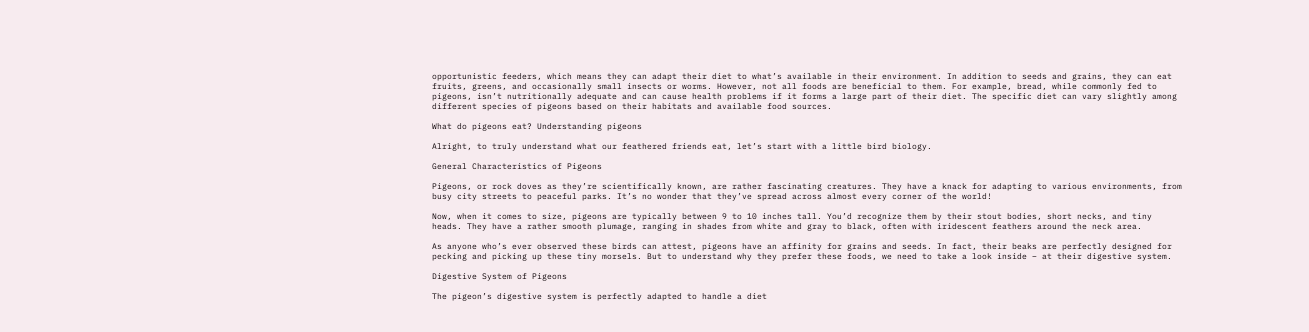opportunistic feeders, which means they can adapt their diet to what’s available in their environment. In addition to seeds and grains, they can eat fruits, greens, and occasionally small insects or worms. However, not all foods are beneficial to them. For example, bread, while commonly fed to pigeons, isn’t nutritionally adequate and can cause health problems if it forms a large part of their diet. The specific diet can vary slightly among different species of pigeons based on their habitats and available food sources.

What do pigeons eat? Understanding pigeons

Alright, to truly understand what our feathered friends eat, let’s start with a little bird biology.

General Characteristics of Pigeons

Pigeons, or rock doves as they’re scientifically known, are rather fascinating creatures. They have a knack for adapting to various environments, from busy city streets to peaceful parks. It’s no wonder that they’ve spread across almost every corner of the world!

Now, when it comes to size, pigeons are typically between 9 to 10 inches tall. You’d recognize them by their stout bodies, short necks, and tiny heads. They have a rather smooth plumage, ranging in shades from white and gray to black, often with iridescent feathers around the neck area.

As anyone who’s ever observed these birds can attest, pigeons have an affinity for grains and seeds. In fact, their beaks are perfectly designed for pecking and picking up these tiny morsels. But to understand why they prefer these foods, we need to take a look inside – at their digestive system.

Digestive System of Pigeons

The pigeon’s digestive system is perfectly adapted to handle a diet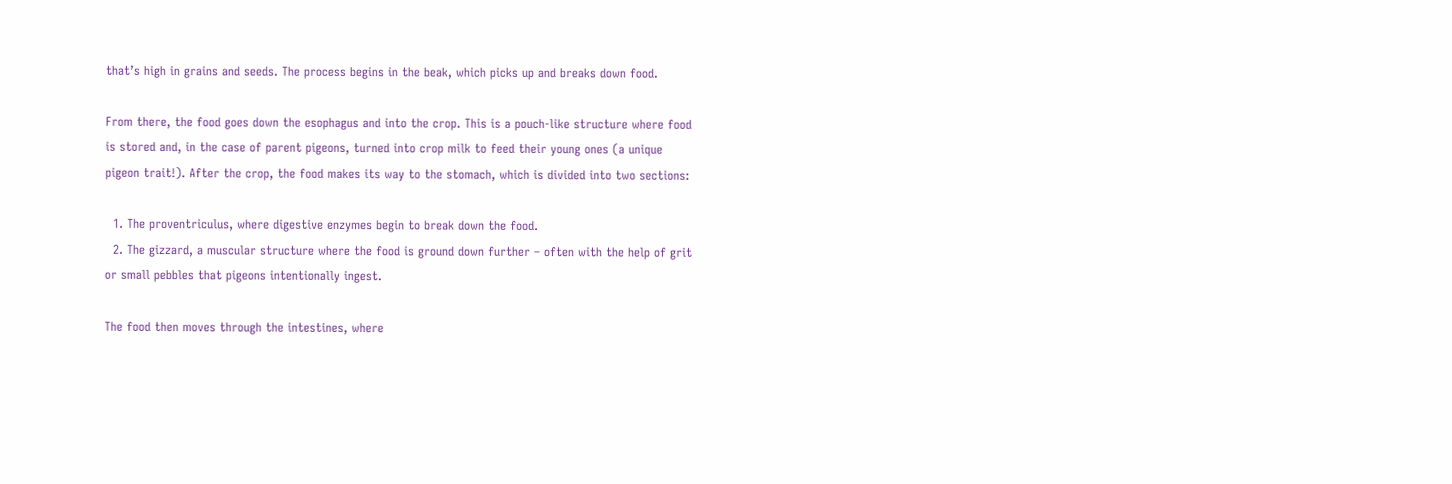that’s high in grains and seeds. The process begins in the beak, which picks up and breaks down food.

From there, the food goes down the esophagus and into the crop. This is a pouch-like structure where food is stored and, in the case of parent pigeons, turned into crop milk to feed their young ones (a unique pigeon trait!). After the crop, the food makes its way to the stomach, which is divided into two sections:

  1. The proventriculus, where digestive enzymes begin to break down the food.
  2. The gizzard, a muscular structure where the food is ground down further – often with the help of grit or small pebbles that pigeons intentionally ingest.

The food then moves through the intestines, where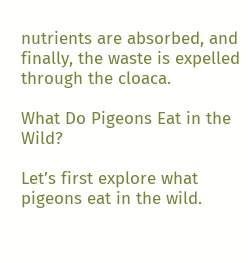nutrients are absorbed, and finally, the waste is expelled through the cloaca.

What Do Pigeons Eat in the Wild?

Let’s first explore what pigeons eat in the wild.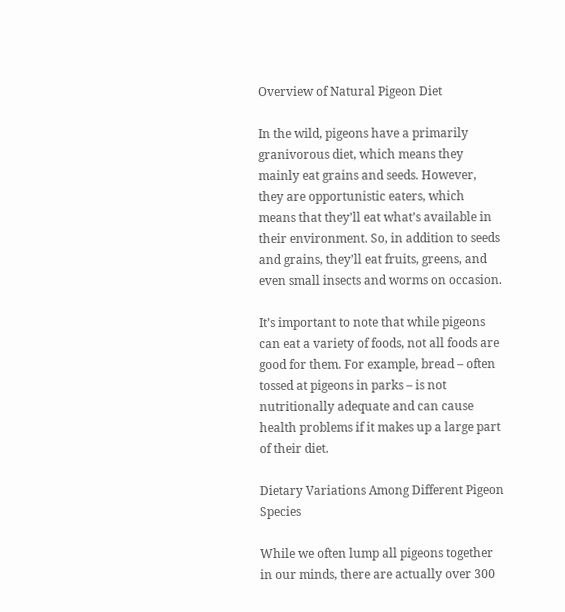Overview of Natural Pigeon Diet

In the wild, pigeons have a primarily granivorous diet, which means they mainly eat grains and seeds. However, they are opportunistic eaters, which means that they’ll eat what’s available in their environment. So, in addition to seeds and grains, they’ll eat fruits, greens, and even small insects and worms on occasion.

It’s important to note that while pigeons can eat a variety of foods, not all foods are good for them. For example, bread – often tossed at pigeons in parks – is not nutritionally adequate and can cause health problems if it makes up a large part of their diet.

Dietary Variations Among Different Pigeon Species

While we often lump all pigeons together in our minds, there are actually over 300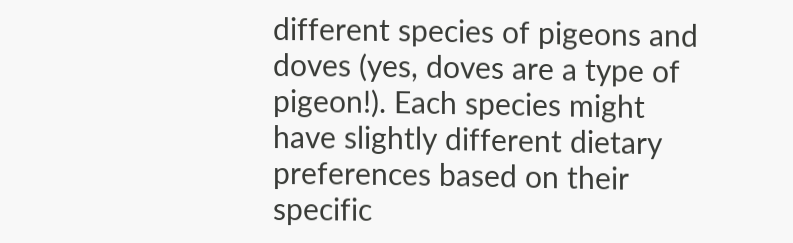different species of pigeons and doves (yes, doves are a type of pigeon!). Each species might have slightly different dietary preferences based on their specific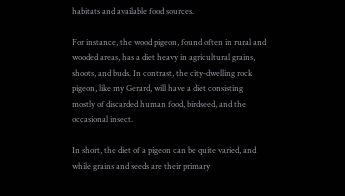habitats and available food sources.

For instance, the wood pigeon, found often in rural and wooded areas, has a diet heavy in agricultural grains, shoots, and buds. In contrast, the city-dwelling rock pigeon, like my Gerard, will have a diet consisting mostly of discarded human food, birdseed, and the occasional insect.

In short, the diet of a pigeon can be quite varied, and while grains and seeds are their primary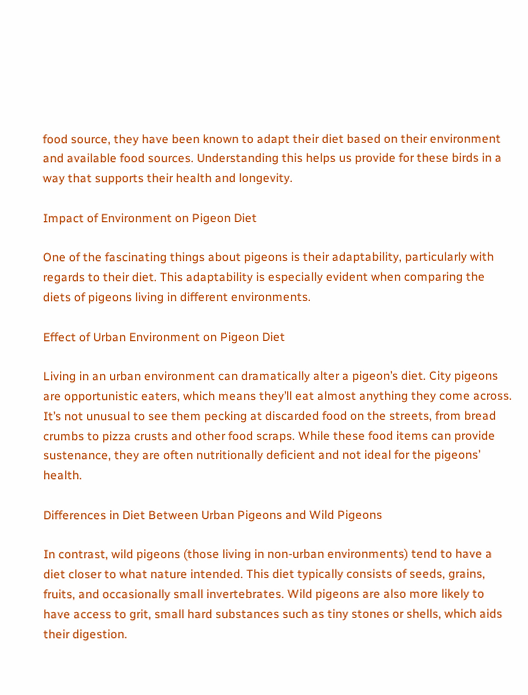food source, they have been known to adapt their diet based on their environment and available food sources. Understanding this helps us provide for these birds in a way that supports their health and longevity.

Impact of Environment on Pigeon Diet

One of the fascinating things about pigeons is their adaptability, particularly with regards to their diet. This adaptability is especially evident when comparing the diets of pigeons living in different environments.

Effect of Urban Environment on Pigeon Diet

Living in an urban environment can dramatically alter a pigeon’s diet. City pigeons are opportunistic eaters, which means they’ll eat almost anything they come across. It’s not unusual to see them pecking at discarded food on the streets, from bread crumbs to pizza crusts and other food scraps. While these food items can provide sustenance, they are often nutritionally deficient and not ideal for the pigeons’ health.

Differences in Diet Between Urban Pigeons and Wild Pigeons

In contrast, wild pigeons (those living in non-urban environments) tend to have a diet closer to what nature intended. This diet typically consists of seeds, grains, fruits, and occasionally small invertebrates. Wild pigeons are also more likely to have access to grit, small hard substances such as tiny stones or shells, which aids their digestion.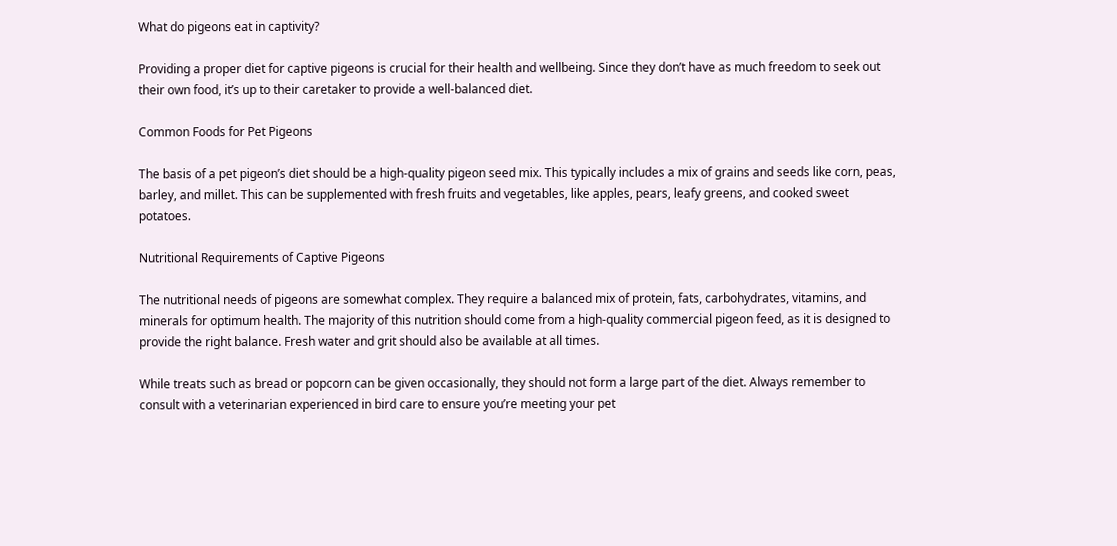What do pigeons eat in captivity?

Providing a proper diet for captive pigeons is crucial for their health and wellbeing. Since they don’t have as much freedom to seek out their own food, it’s up to their caretaker to provide a well-balanced diet.

Common Foods for Pet Pigeons

The basis of a pet pigeon’s diet should be a high-quality pigeon seed mix. This typically includes a mix of grains and seeds like corn, peas, barley, and millet. This can be supplemented with fresh fruits and vegetables, like apples, pears, leafy greens, and cooked sweet potatoes.

Nutritional Requirements of Captive Pigeons

The nutritional needs of pigeons are somewhat complex. They require a balanced mix of protein, fats, carbohydrates, vitamins, and minerals for optimum health. The majority of this nutrition should come from a high-quality commercial pigeon feed, as it is designed to provide the right balance. Fresh water and grit should also be available at all times.

While treats such as bread or popcorn can be given occasionally, they should not form a large part of the diet. Always remember to consult with a veterinarian experienced in bird care to ensure you’re meeting your pet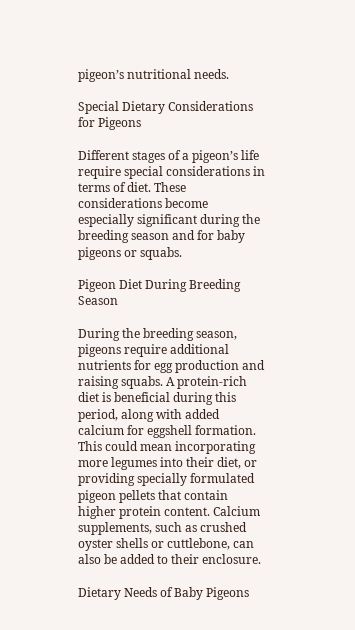pigeon’s nutritional needs.

Special Dietary Considerations for Pigeons

Different stages of a pigeon’s life require special considerations in terms of diet. These considerations become especially significant during the breeding season and for baby pigeons or squabs.

Pigeon Diet During Breeding Season

During the breeding season, pigeons require additional nutrients for egg production and raising squabs. A protein-rich diet is beneficial during this period, along with added calcium for eggshell formation. This could mean incorporating more legumes into their diet, or providing specially formulated pigeon pellets that contain higher protein content. Calcium supplements, such as crushed oyster shells or cuttlebone, can also be added to their enclosure.

Dietary Needs of Baby Pigeons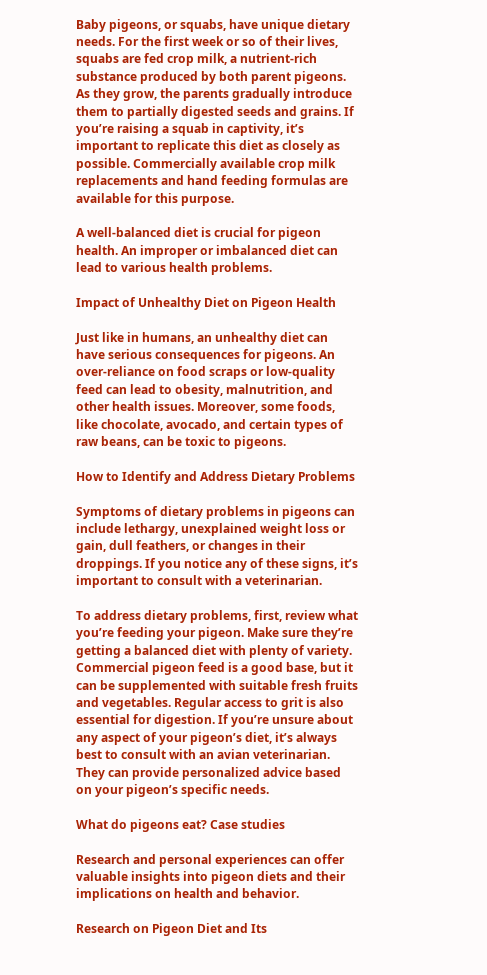Baby pigeons, or squabs, have unique dietary needs. For the first week or so of their lives, squabs are fed crop milk, a nutrient-rich substance produced by both parent pigeons. As they grow, the parents gradually introduce them to partially digested seeds and grains. If you’re raising a squab in captivity, it’s important to replicate this diet as closely as possible. Commercially available crop milk replacements and hand feeding formulas are available for this purpose.

A well-balanced diet is crucial for pigeon health. An improper or imbalanced diet can lead to various health problems.

Impact of Unhealthy Diet on Pigeon Health

Just like in humans, an unhealthy diet can have serious consequences for pigeons. An over-reliance on food scraps or low-quality feed can lead to obesity, malnutrition, and other health issues. Moreover, some foods, like chocolate, avocado, and certain types of raw beans, can be toxic to pigeons.

How to Identify and Address Dietary Problems

Symptoms of dietary problems in pigeons can include lethargy, unexplained weight loss or gain, dull feathers, or changes in their droppings. If you notice any of these signs, it’s important to consult with a veterinarian.

To address dietary problems, first, review what you’re feeding your pigeon. Make sure they’re getting a balanced diet with plenty of variety. Commercial pigeon feed is a good base, but it can be supplemented with suitable fresh fruits and vegetables. Regular access to grit is also essential for digestion. If you’re unsure about any aspect of your pigeon’s diet, it’s always best to consult with an avian veterinarian. They can provide personalized advice based on your pigeon’s specific needs.

What do pigeons eat? Case studies

Research and personal experiences can offer valuable insights into pigeon diets and their implications on health and behavior.

Research on Pigeon Diet and Its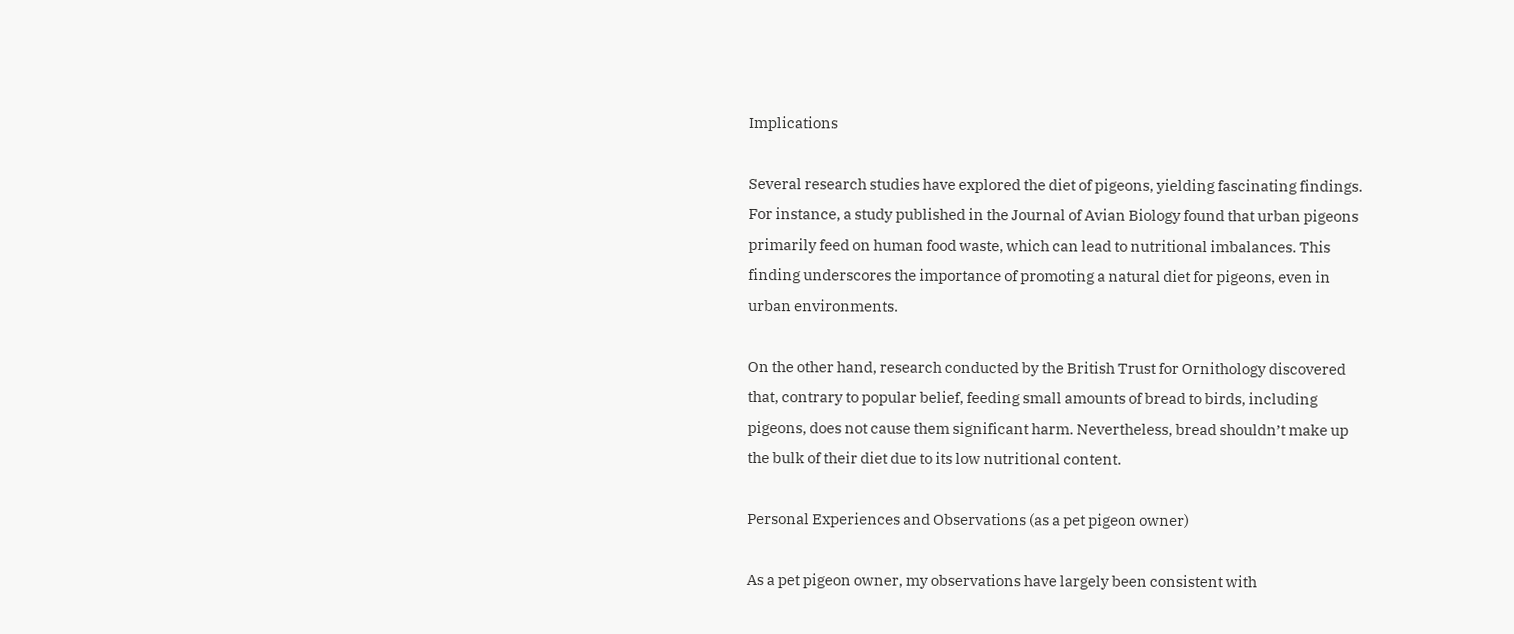Implications

Several research studies have explored the diet of pigeons, yielding fascinating findings. For instance, a study published in the Journal of Avian Biology found that urban pigeons primarily feed on human food waste, which can lead to nutritional imbalances. This finding underscores the importance of promoting a natural diet for pigeons, even in urban environments.

On the other hand, research conducted by the British Trust for Ornithology discovered that, contrary to popular belief, feeding small amounts of bread to birds, including pigeons, does not cause them significant harm. Nevertheless, bread shouldn’t make up the bulk of their diet due to its low nutritional content.

Personal Experiences and Observations (as a pet pigeon owner)

As a pet pigeon owner, my observations have largely been consistent with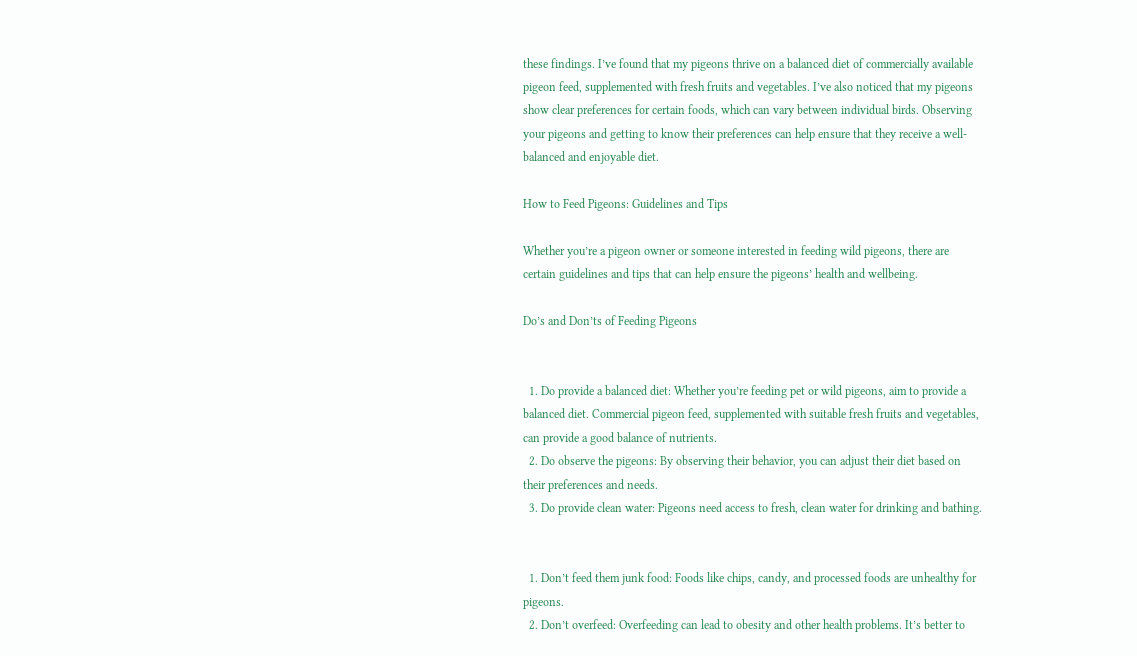these findings. I’ve found that my pigeons thrive on a balanced diet of commercially available pigeon feed, supplemented with fresh fruits and vegetables. I’ve also noticed that my pigeons show clear preferences for certain foods, which can vary between individual birds. Observing your pigeons and getting to know their preferences can help ensure that they receive a well-balanced and enjoyable diet.

How to Feed Pigeons: Guidelines and Tips

Whether you’re a pigeon owner or someone interested in feeding wild pigeons, there are certain guidelines and tips that can help ensure the pigeons’ health and wellbeing.

Do’s and Don’ts of Feeding Pigeons


  1. Do provide a balanced diet: Whether you’re feeding pet or wild pigeons, aim to provide a balanced diet. Commercial pigeon feed, supplemented with suitable fresh fruits and vegetables, can provide a good balance of nutrients.
  2. Do observe the pigeons: By observing their behavior, you can adjust their diet based on their preferences and needs.
  3. Do provide clean water: Pigeons need access to fresh, clean water for drinking and bathing.


  1. Don’t feed them junk food: Foods like chips, candy, and processed foods are unhealthy for pigeons.
  2. Don’t overfeed: Overfeeding can lead to obesity and other health problems. It’s better to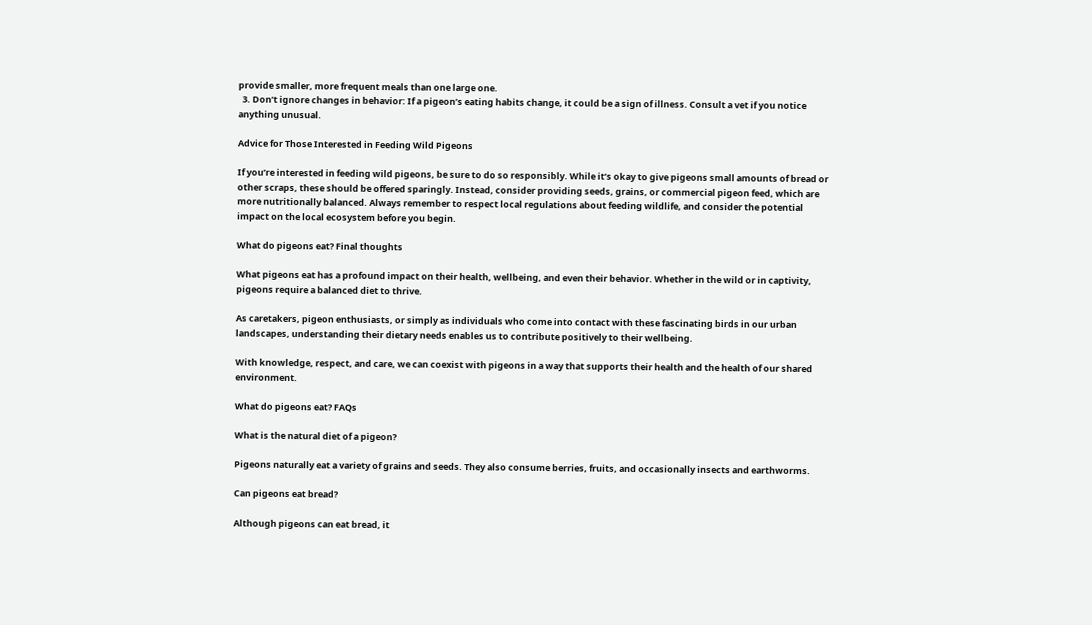provide smaller, more frequent meals than one large one.
  3. Don’t ignore changes in behavior: If a pigeon’s eating habits change, it could be a sign of illness. Consult a vet if you notice anything unusual.

Advice for Those Interested in Feeding Wild Pigeons

If you’re interested in feeding wild pigeons, be sure to do so responsibly. While it’s okay to give pigeons small amounts of bread or other scraps, these should be offered sparingly. Instead, consider providing seeds, grains, or commercial pigeon feed, which are more nutritionally balanced. Always remember to respect local regulations about feeding wildlife, and consider the potential impact on the local ecosystem before you begin.

What do pigeons eat? Final thoughts

What pigeons eat has a profound impact on their health, wellbeing, and even their behavior. Whether in the wild or in captivity, pigeons require a balanced diet to thrive.

As caretakers, pigeon enthusiasts, or simply as individuals who come into contact with these fascinating birds in our urban landscapes, understanding their dietary needs enables us to contribute positively to their wellbeing.

With knowledge, respect, and care, we can coexist with pigeons in a way that supports their health and the health of our shared environment.

What do pigeons eat? FAQs

What is the natural diet of a pigeon?

Pigeons naturally eat a variety of grains and seeds. They also consume berries, fruits, and occasionally insects and earthworms.

Can pigeons eat bread?

Although pigeons can eat bread, it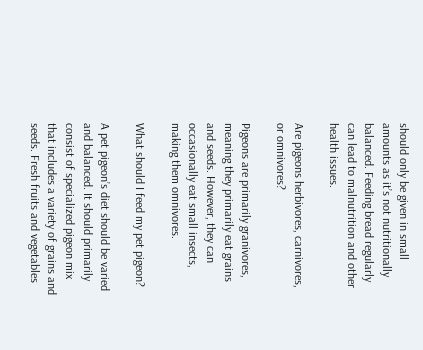should only be given in small amounts as it’s not nutritionally balanced. Feeding bread regularly can lead to malnutrition and other health issues.

Are pigeons herbivores, carnivores, or omnivores?

Pigeons are primarily granivores, meaning they primarily eat grains and seeds. However, they can occasionally eat small insects, making them omnivores.

What should I feed my pet pigeon?

A pet pigeon’s diet should be varied and balanced. It should primarily consist of specialized pigeon mix that includes a variety of grains and seeds. Fresh fruits and vegetables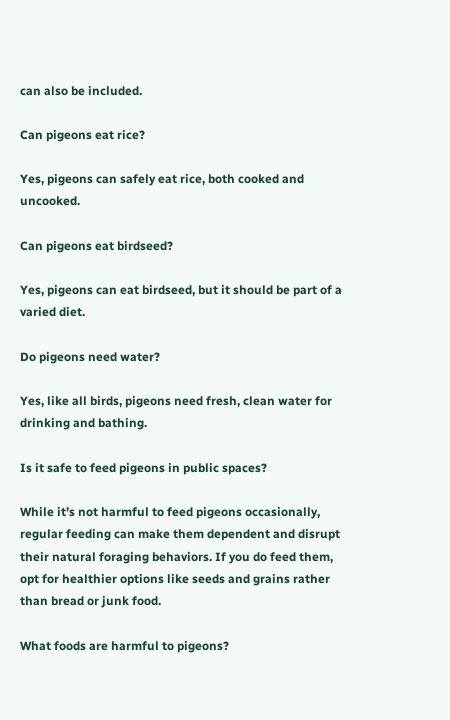can also be included.

Can pigeons eat rice?

Yes, pigeons can safely eat rice, both cooked and uncooked.

Can pigeons eat birdseed?

Yes, pigeons can eat birdseed, but it should be part of a varied diet.

Do pigeons need water?

Yes, like all birds, pigeons need fresh, clean water for drinking and bathing.

Is it safe to feed pigeons in public spaces?

While it’s not harmful to feed pigeons occasionally, regular feeding can make them dependent and disrupt their natural foraging behaviors. If you do feed them, opt for healthier options like seeds and grains rather than bread or junk food.

What foods are harmful to pigeons?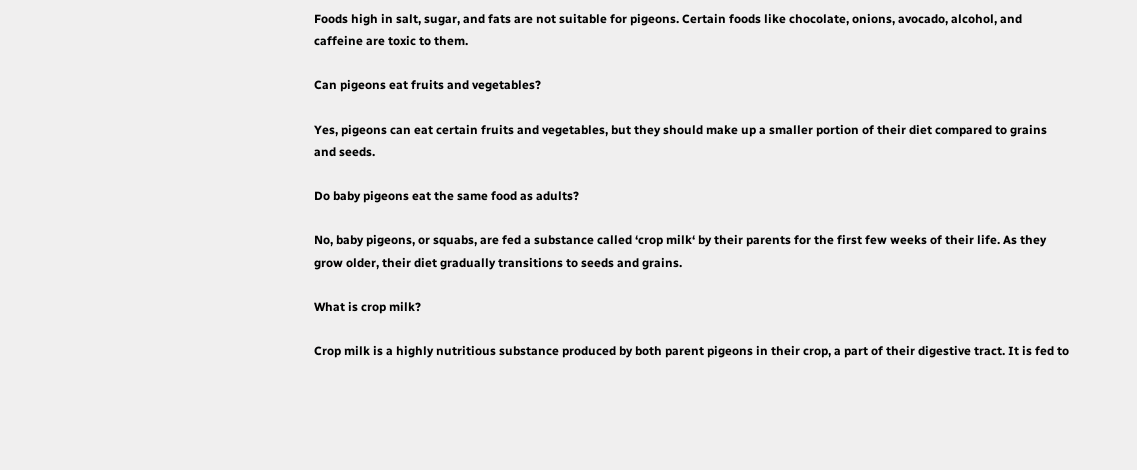Foods high in salt, sugar, and fats are not suitable for pigeons. Certain foods like chocolate, onions, avocado, alcohol, and caffeine are toxic to them.

Can pigeons eat fruits and vegetables?

Yes, pigeons can eat certain fruits and vegetables, but they should make up a smaller portion of their diet compared to grains and seeds.

Do baby pigeons eat the same food as adults?

No, baby pigeons, or squabs, are fed a substance called ‘crop milk‘ by their parents for the first few weeks of their life. As they grow older, their diet gradually transitions to seeds and grains.

What is crop milk?

Crop milk is a highly nutritious substance produced by both parent pigeons in their crop, a part of their digestive tract. It is fed to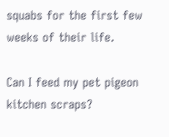squabs for the first few weeks of their life.

Can I feed my pet pigeon kitchen scraps?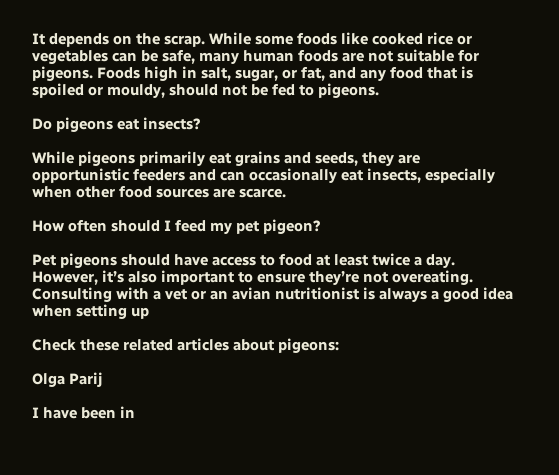It depends on the scrap. While some foods like cooked rice or vegetables can be safe, many human foods are not suitable for pigeons. Foods high in salt, sugar, or fat, and any food that is spoiled or mouldy, should not be fed to pigeons.

Do pigeons eat insects?

While pigeons primarily eat grains and seeds, they are opportunistic feeders and can occasionally eat insects, especially when other food sources are scarce.

How often should I feed my pet pigeon?

Pet pigeons should have access to food at least twice a day. However, it’s also important to ensure they’re not overeating. Consulting with a vet or an avian nutritionist is always a good idea when setting up

Check these related articles about pigeons:

Olga Parij

I have been in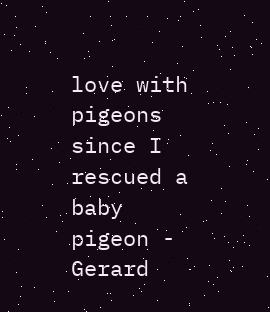love with pigeons since I rescued a baby pigeon - Gerard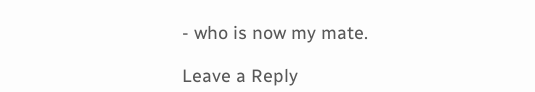- who is now my mate.

Leave a Reply